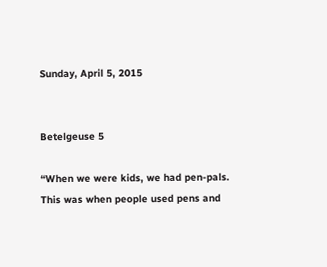Sunday, April 5, 2015


Betelgeuse 5

“When we were kids, we had pen-pals. This was when people used pens and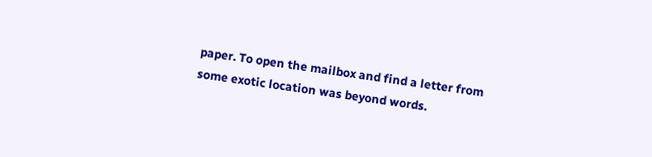paper. To open the mailbox and find a letter from some exotic location was beyond words.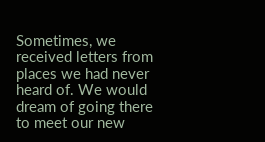Sometimes, we received letters from places we had never heard of. We would dream of going there to meet our new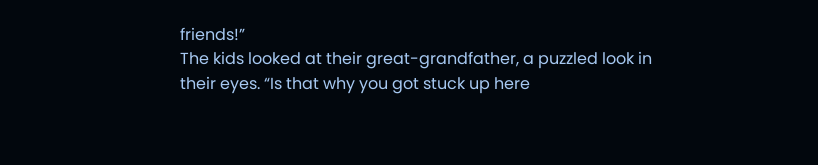friends!”
The kids looked at their great-grandfather, a puzzled look in their eyes. “Is that why you got stuck up here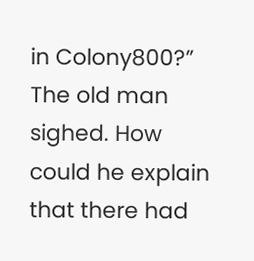in Colony800?”
The old man sighed. How could he explain that there had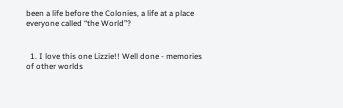been a life before the Colonies, a life at a place everyone called “the World”?


  1. I love this one Lizzie!! Well done - memories of other worlds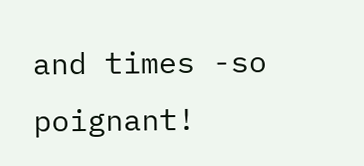and times -so poignant!